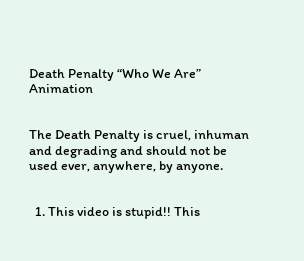Death Penalty “Who We Are” Animation


The Death Penalty is cruel, inhuman and degrading and should not be used ever, anywhere, by anyone.


  1. This video is stupid!! This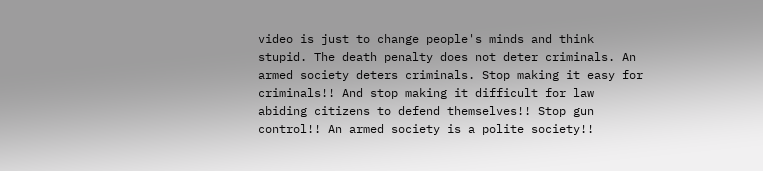video is just to change people's minds and think stupid. The death penalty does not deter criminals. An armed society deters criminals. Stop making it easy for criminals!! And stop making it difficult for law abiding citizens to defend themselves!! Stop gun control!! An armed society is a polite society!!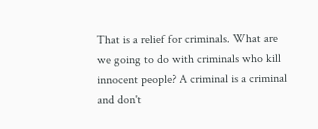That is a relief for criminals. What are we going to do with criminals who kill innocent people? A criminal is a criminal and don't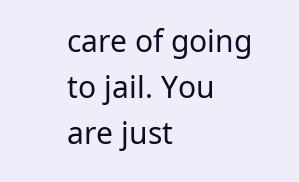care of going to jail. You are just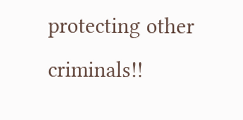protecting other criminals!!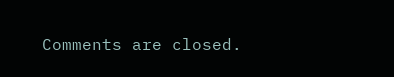Comments are closed.